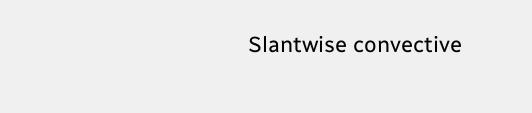Slantwise convective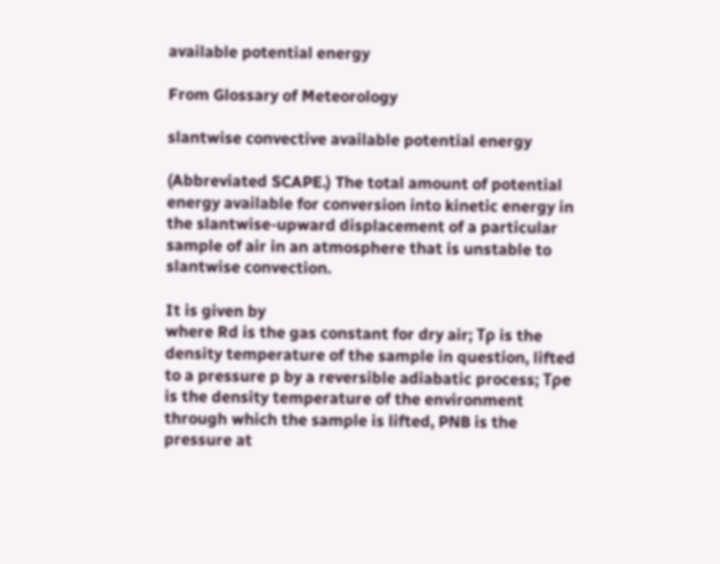available potential energy

From Glossary of Meteorology

slantwise convective available potential energy

(Abbreviated SCAPE.) The total amount of potential energy available for conversion into kinetic energy in the slantwise-upward displacement of a particular sample of air in an atmosphere that is unstable to slantwise convection.

It is given by
where Rd is the gas constant for dry air; Tρ is the density temperature of the sample in question, lifted to a pressure p by a reversible adiabatic process; Tρe is the density temperature of the environment through which the sample is lifted, PNB is the pressure at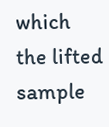which the lifted sample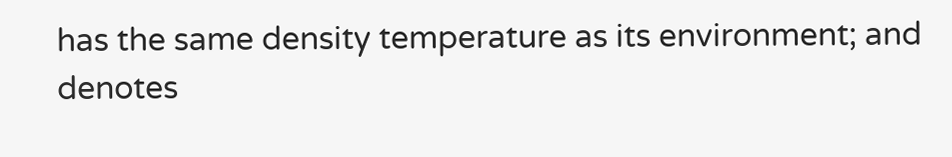has the same density temperature as its environment; and
denotes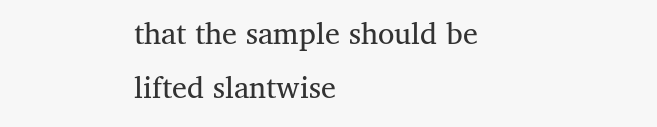that the sample should be lifted slantwise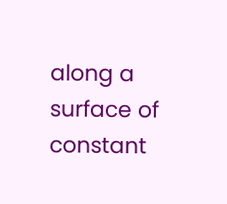along a surface of constant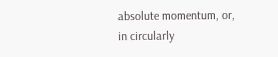absolute momentum, or, in circularly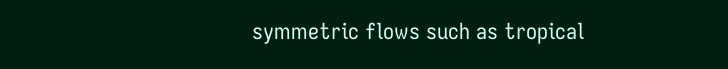symmetric flows such as tropical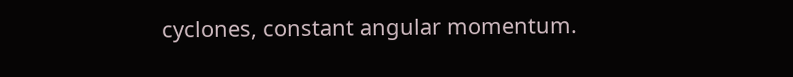cyclones, constant angular momentum.